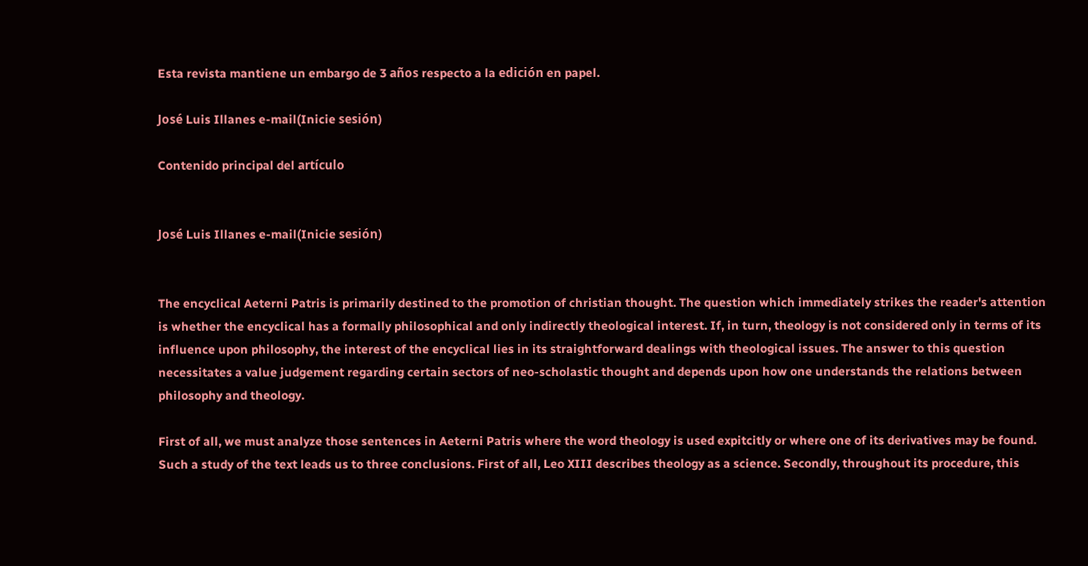Esta revista mantiene un embargo de 3 años respecto a la edición en papel.

José Luis Illanes e-mail(Inicie sesión)

Contenido principal del artículo


José Luis Illanes e-mail(Inicie sesión)


The encyclical Aeterni Patris is primarily destined to the promotion of christian thought. The question which immediately strikes the reader's attention is whether the encyclical has a formally philosophical and only indirectly theological interest. If, in turn, theology is not considered only in terms of its influence upon philosophy, the interest of the encyclical lies in its straightforward dealings with theological issues. The answer to this question necessitates a value judgement regarding certain sectors of neo-scholastic thought and depends upon how one understands the relations between philosophy and theology.

First of all, we must analyze those sentences in Aeterni Patris where the word theology is used expitcitly or where one of its derivatives may be found. Such a study of the text leads us to three conclusions. First of all, Leo XIII describes theology as a science. Secondly, throughout its procedure, this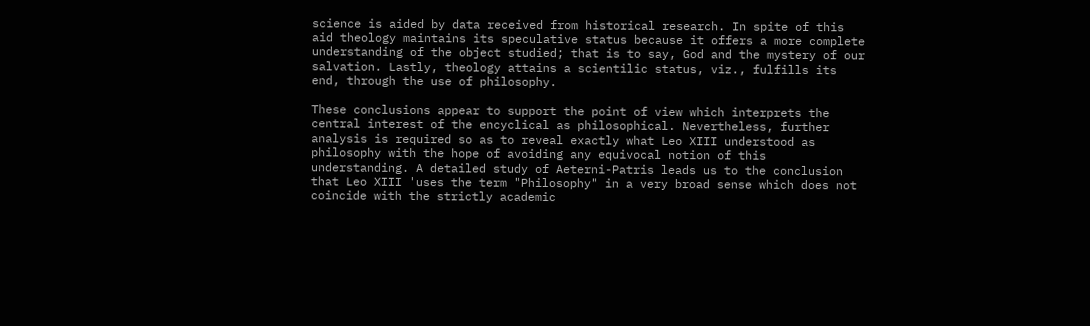science is aided by data received from historical research. In spite of this aid theology maintains its speculative status because it offers a more complete understanding of the object studied; that is to say, God and the mystery of our salvation. Lastly, theology attains a scientilic status, viz., fulfills its end, through the use of philosophy.

These conclusions appear to support the point of view which interprets the central interest of the encyclical as philosophical. Nevertheless, further analysis is required so as to reveal exactly what Leo XIII understood as philosophy with the hope of avoiding any equivocal notion of this understanding. A detailed study of Aeterni-Patris leads us to the conclusion that Leo XIII 'uses the term "Philosophy" in a very broad sense which does not coincide with the strictly academic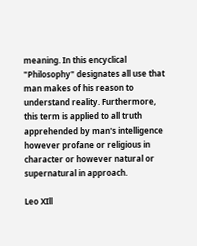meaning. In this encyclical "Philosophy" designates all use that man makes of his reason to understand reality. Furthermore, this term is applied to all truth apprehended by man's intelligence however profane or religious in character or however natural or supernatural in approach.

Leo XIll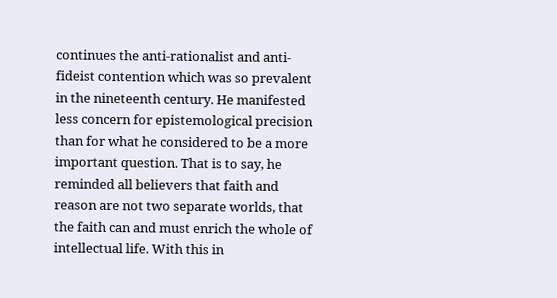continues the anti-rationalist and anti-fideist contention which was so prevalent in the nineteenth century. He manifested less concern for epistemological precision than for what he considered to be a more important question. That is to say, he reminded all believers that faith and reason are not two separate worlds, that the faith can and must enrich the whole of intellectual life. With this in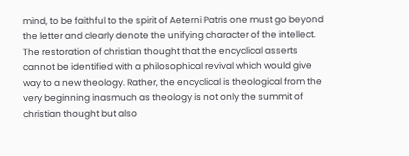mind, to be faithful to the spirit of Aeterni Patris one must go beyond the letter and clearly denote the unifying character of the intellect. The restoration of christian thought that the encyclical asserts cannot be identified with a philosophical revival which would give way to a new theology. Rather, the encyclical is theological from the very beginning inasmuch as theology is not only the summit of christian thought but also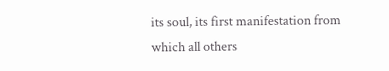its soul, its first manifestation from which all others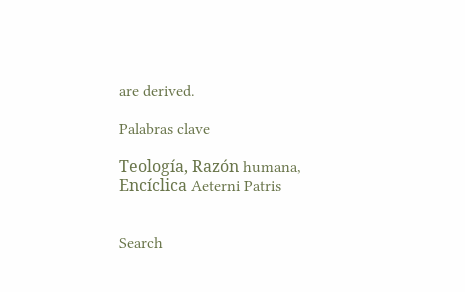are derived.

Palabras clave

Teología, Razón humana, Encíclica Aeterni Patris


Search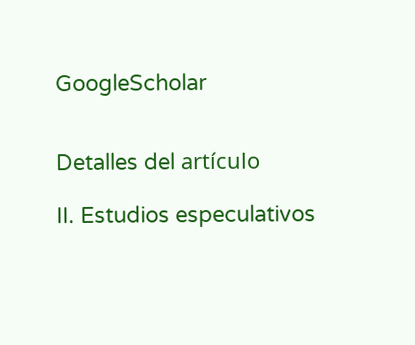GoogleScholar


Detalles del artículo

II. Estudios especulativos